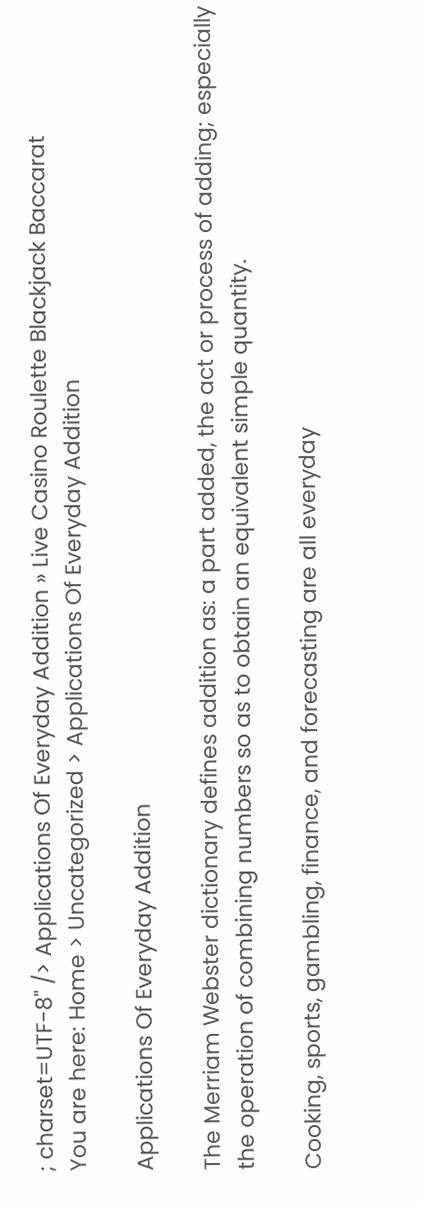; charset=UTF-8" /> Applications Of Everyday Addition » Live Casino Roulette Blackjack Baccarat
You are here: Home > Uncategorized > Applications Of Everyday Addition

Applications Of Everyday Addition

The Merriam Webster dictionary defines addition as: a part added, the act or process of adding; especially the operation of combining numbers so as to obtain an equivalent simple quantity.

Cooking, sports, gambling, finance, and forecasting are all everyday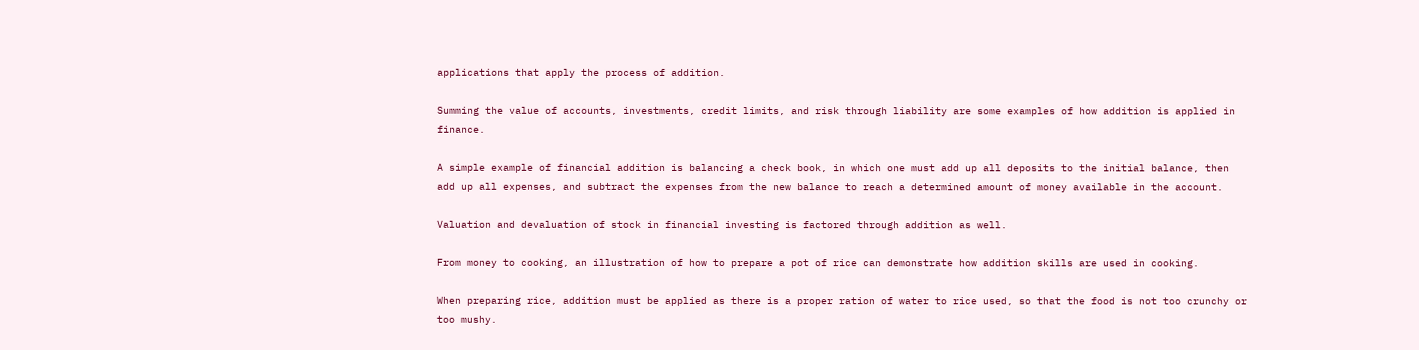applications that apply the process of addition.

Summing the value of accounts, investments, credit limits, and risk through liability are some examples of how addition is applied in finance.

A simple example of financial addition is balancing a check book, in which one must add up all deposits to the initial balance, then add up all expenses, and subtract the expenses from the new balance to reach a determined amount of money available in the account.

Valuation and devaluation of stock in financial investing is factored through addition as well.

From money to cooking, an illustration of how to prepare a pot of rice can demonstrate how addition skills are used in cooking.

When preparing rice, addition must be applied as there is a proper ration of water to rice used, so that the food is not too crunchy or too mushy.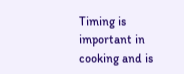Timing is important in cooking and is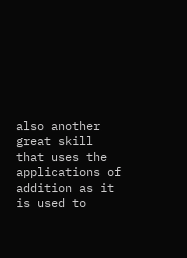also another great skill that uses the applications of addition as it is used to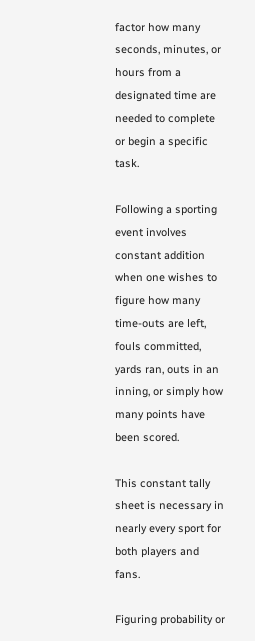factor how many seconds, minutes, or hours from a designated time are needed to complete or begin a specific task.

Following a sporting event involves constant addition when one wishes to figure how many time-outs are left, fouls committed, yards ran, outs in an inning, or simply how many points have been scored.

This constant tally sheet is necessary in nearly every sport for both players and fans.

Figuring probability or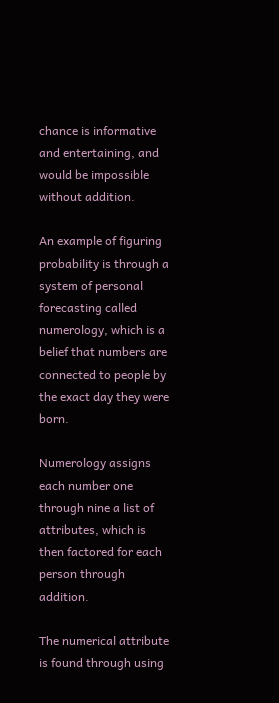chance is informative and entertaining, and would be impossible without addition.

An example of figuring probability is through a system of personal forecasting called numerology, which is a belief that numbers are connected to people by the exact day they were born.

Numerology assigns each number one through nine a list of attributes, which is then factored for each person through addition.

The numerical attribute is found through using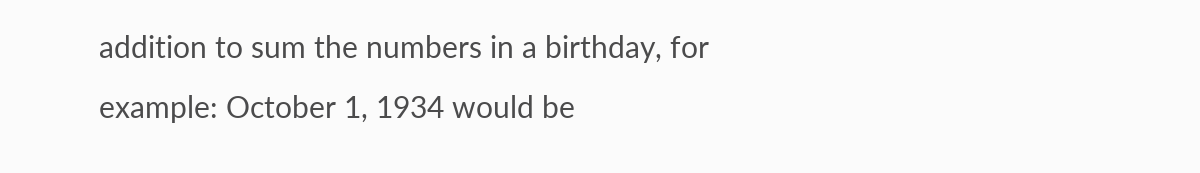addition to sum the numbers in a birthday, for example: October 1, 1934 would be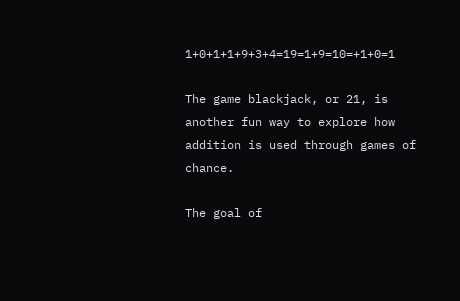1+0+1+1+9+3+4=19=1+9=10=+1+0=1

The game blackjack, or 21, is another fun way to explore how addition is used through games of chance.

The goal of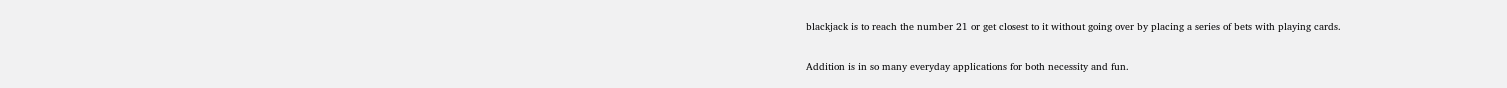blackjack is to reach the number 21 or get closest to it without going over by placing a series of bets with playing cards.

Addition is in so many everyday applications for both necessity and fun.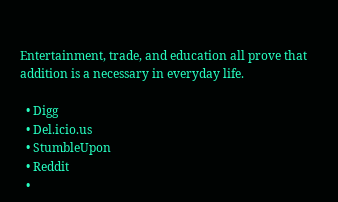Entertainment, trade, and education all prove that addition is a necessary in everyday life.

  • Digg
  • Del.icio.us
  • StumbleUpon
  • Reddit
  •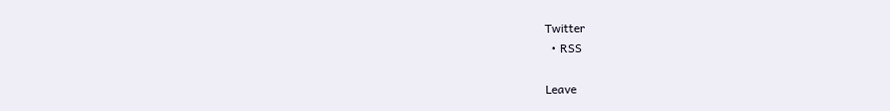Twitter
  • RSS

Leave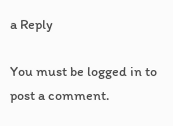a Reply

You must be logged in to post a comment.